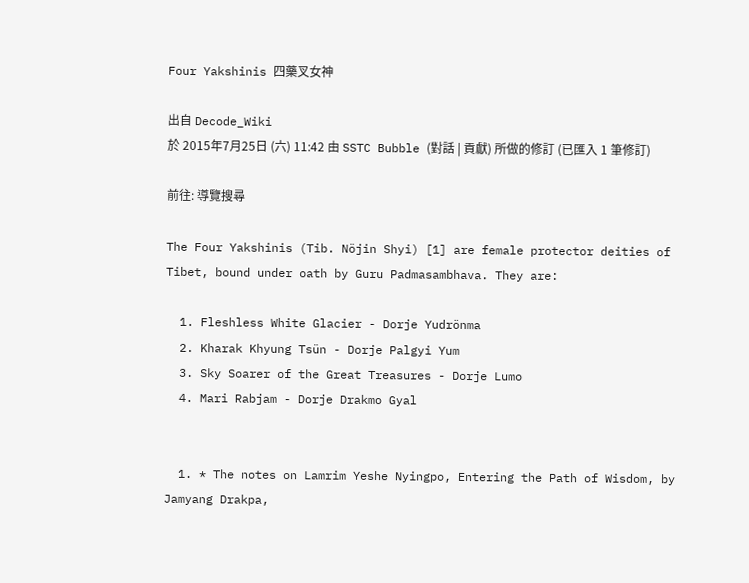Four Yakshinis 四藥叉女神

出自 Decode_Wiki
於 2015年7月25日 (六) 11:42 由 SSTC Bubble (對話 | 貢獻) 所做的修訂 (已匯入 1 筆修訂)

前往: 導覽搜尋

The Four Yakshinis (Tib. Nöjin Shyi) [1] are female protector deities of Tibet, bound under oath by Guru Padmasambhava. They are:

  1. Fleshless White Glacier - Dorje Yudrönma
  2. Kharak Khyung Tsün - Dorje Palgyi Yum
  3. Sky Soarer of the Great Treasures - Dorje Lumo
  4. Mari Rabjam - Dorje Drakmo Gyal


  1. * The notes on Lamrim Yeshe Nyingpo, Entering the Path of Wisdom, by Jamyang Drakpa,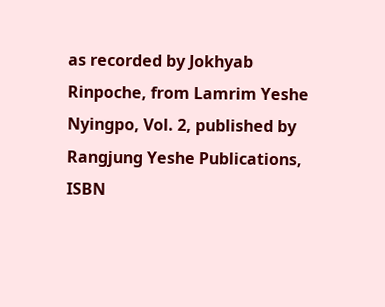as recorded by Jokhyab Rinpoche, from Lamrim Yeshe Nyingpo, Vol. 2, published by Rangjung Yeshe Publications, ISBN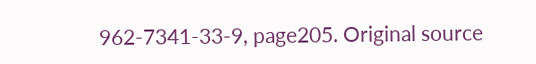962-7341-33-9, page205. Original source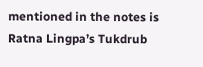mentioned in the notes is Ratna Lingpa’s Tukdrub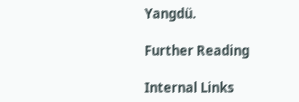Yangdü.

Further Reading

Internal Links